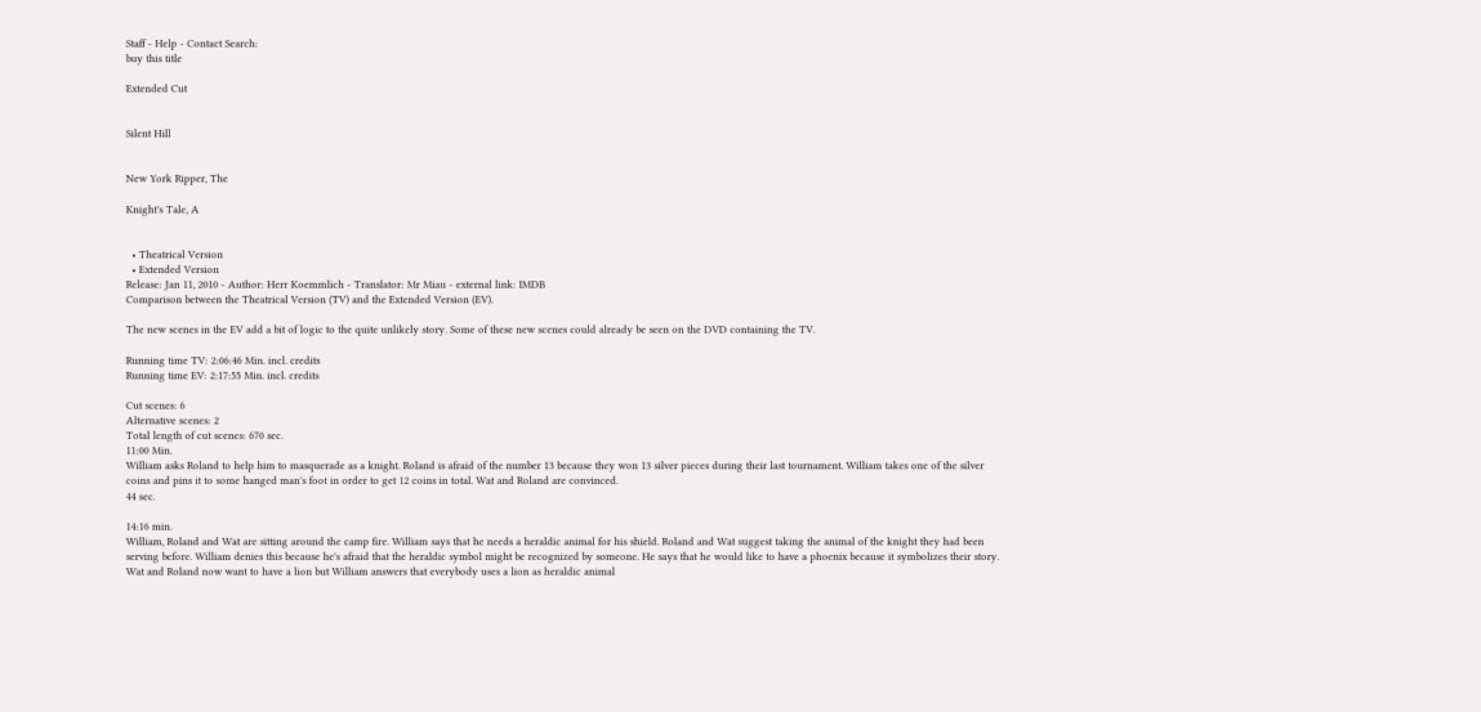Staff - Help - Contact Search:
buy this title

Extended Cut


Silent Hill


New York Ripper, The

Knight's Tale, A


  • Theatrical Version
  • Extended Version
Release: Jan 11, 2010 - Author: Herr Koemmlich - Translator: Mr Miau - external link: IMDB
Comparison between the Theatrical Version (TV) and the Extended Version (EV).

The new scenes in the EV add a bit of logic to the quite unlikely story. Some of these new scenes could already be seen on the DVD containing the TV.

Running time TV: 2:06:46 Min. incl. credits
Running time EV: 2:17:55 Min. incl. credits

Cut scenes: 6
Alternative scenes: 2
Total length of cut scenes: 670 sec.
11:00 Min.
William asks Roland to help him to masquerade as a knight. Roland is afraid of the number 13 because they won 13 silver pieces during their last tournament. William takes one of the silver coins and pins it to some hanged man's foot in order to get 12 coins in total. Wat and Roland are convinced.
44 sec.

14:16 min.
William, Roland and Wat are sitting around the camp fire. William says that he needs a heraldic animal for his shield. Roland and Wat suggest taking the animal of the knight they had been serving before. William denies this because he's afraid that the heraldic symbol might be recognized by someone. He says that he would like to have a phoenix because it symbolizes their story. Wat and Roland now want to have a lion but William answers that everybody uses a lion as heraldic animal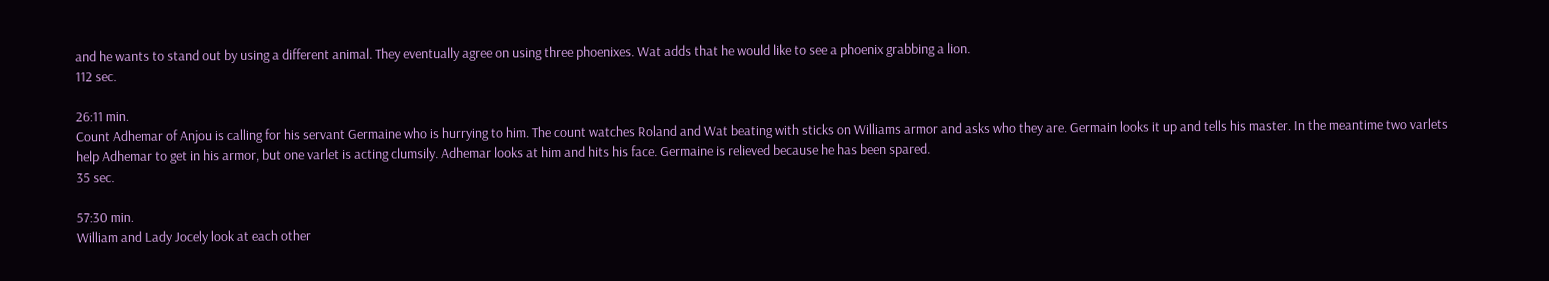and he wants to stand out by using a different animal. They eventually agree on using three phoenixes. Wat adds that he would like to see a phoenix grabbing a lion.
112 sec.

26:11 min.
Count Adhemar of Anjou is calling for his servant Germaine who is hurrying to him. The count watches Roland and Wat beating with sticks on Williams armor and asks who they are. Germain looks it up and tells his master. In the meantime two varlets help Adhemar to get in his armor, but one varlet is acting clumsily. Adhemar looks at him and hits his face. Germaine is relieved because he has been spared.
35 sec.

57:30 min.
William and Lady Jocely look at each other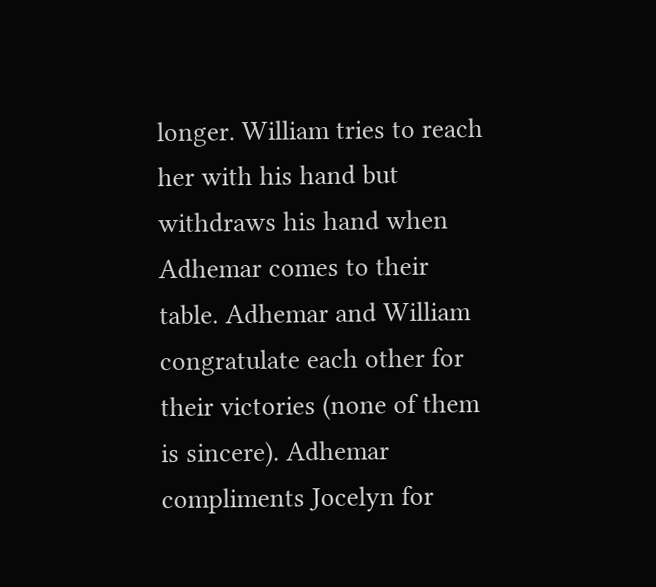longer. William tries to reach her with his hand but withdraws his hand when Adhemar comes to their table. Adhemar and William congratulate each other for their victories (none of them is sincere). Adhemar compliments Jocelyn for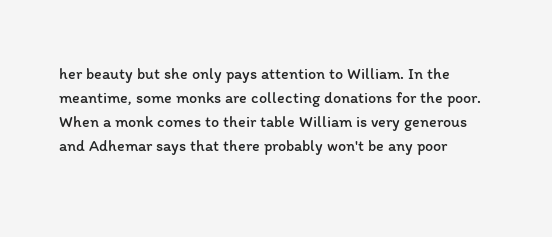her beauty but she only pays attention to William. In the meantime, some monks are collecting donations for the poor. When a monk comes to their table William is very generous and Adhemar says that there probably won't be any poor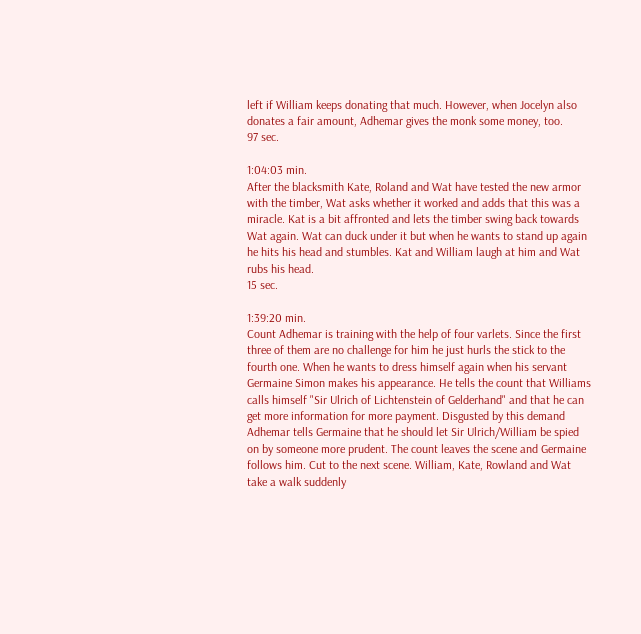left if William keeps donating that much. However, when Jocelyn also donates a fair amount, Adhemar gives the monk some money, too.
97 sec.

1:04:03 min.
After the blacksmith Kate, Roland and Wat have tested the new armor with the timber, Wat asks whether it worked and adds that this was a miracle. Kat is a bit affronted and lets the timber swing back towards Wat again. Wat can duck under it but when he wants to stand up again he hits his head and stumbles. Kat and William laugh at him and Wat rubs his head.
15 sec.

1:39:20 min.
Count Adhemar is training with the help of four varlets. Since the first three of them are no challenge for him he just hurls the stick to the fourth one. When he wants to dress himself again when his servant Germaine Simon makes his appearance. He tells the count that Williams calls himself "Sir Ulrich of Lichtenstein of Gelderhand" and that he can get more information for more payment. Disgusted by this demand Adhemar tells Germaine that he should let Sir Ulrich/William be spied on by someone more prudent. The count leaves the scene and Germaine follows him. Cut to the next scene. William, Kate, Rowland and Wat take a walk suddenly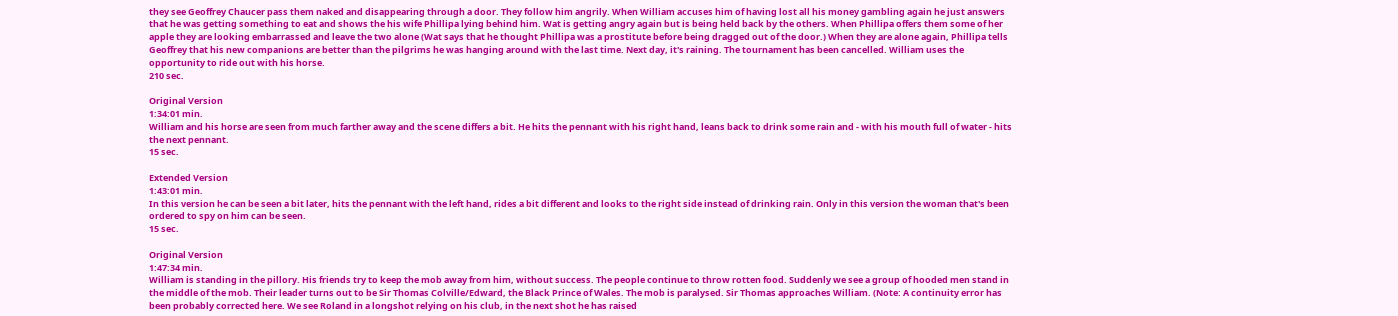they see Geoffrey Chaucer pass them naked and disappearing through a door. They follow him angrily. When William accuses him of having lost all his money gambling again he just answers that he was getting something to eat and shows the his wife Phillipa lying behind him. Wat is getting angry again but is being held back by the others. When Phillipa offers them some of her apple they are looking embarrassed and leave the two alone (Wat says that he thought Phillipa was a prostitute before being dragged out of the door.) When they are alone again, Phillipa tells Geoffrey that his new companions are better than the pilgrims he was hanging around with the last time. Next day, it's raining. The tournament has been cancelled. William uses the opportunity to ride out with his horse.
210 sec.

Original Version
1:34:01 min.
William and his horse are seen from much farther away and the scene differs a bit. He hits the pennant with his right hand, leans back to drink some rain and - with his mouth full of water - hits the next pennant.
15 sec.

Extended Version
1:43:01 min.
In this version he can be seen a bit later, hits the pennant with the left hand, rides a bit different and looks to the right side instead of drinking rain. Only in this version the woman that's been ordered to spy on him can be seen.
15 sec.

Original Version
1:47:34 min.
William is standing in the pillory. His friends try to keep the mob away from him, without success. The people continue to throw rotten food. Suddenly we see a group of hooded men stand in the middle of the mob. Their leader turns out to be Sir Thomas Colville/Edward, the Black Prince of Wales. The mob is paralysed. Sir Thomas approaches William. (Note: A continuity error has been probably corrected here. We see Roland in a longshot relying on his club, in the next shot he has raised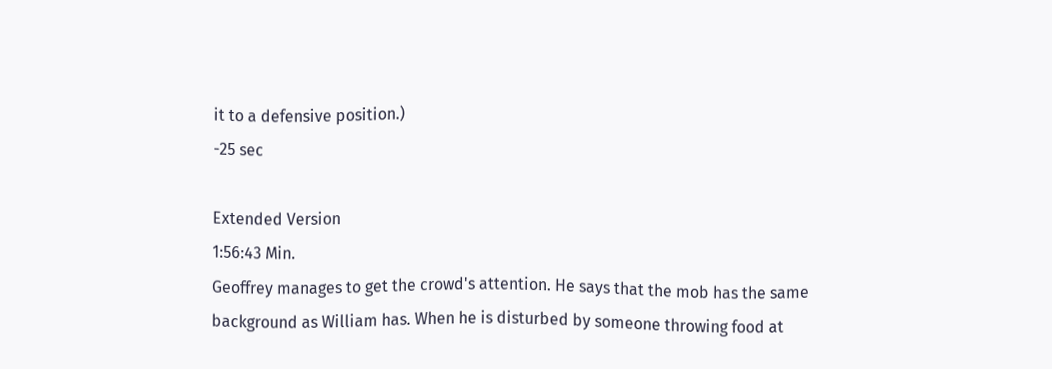it to a defensive position.)
-25 sec

Extended Version
1:56:43 Min.
Geoffrey manages to get the crowd's attention. He says that the mob has the same background as William has. When he is disturbed by someone throwing food at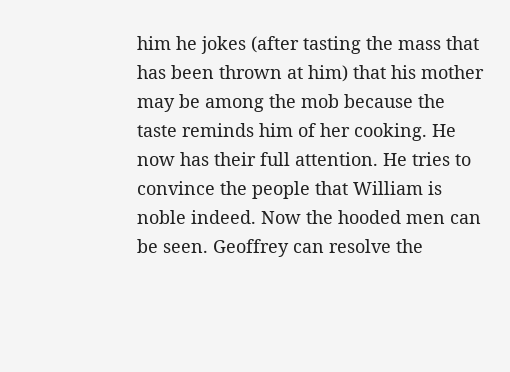him he jokes (after tasting the mass that has been thrown at him) that his mother may be among the mob because the taste reminds him of her cooking. He now has their full attention. He tries to convince the people that William is noble indeed. Now the hooded men can be seen. Geoffrey can resolve the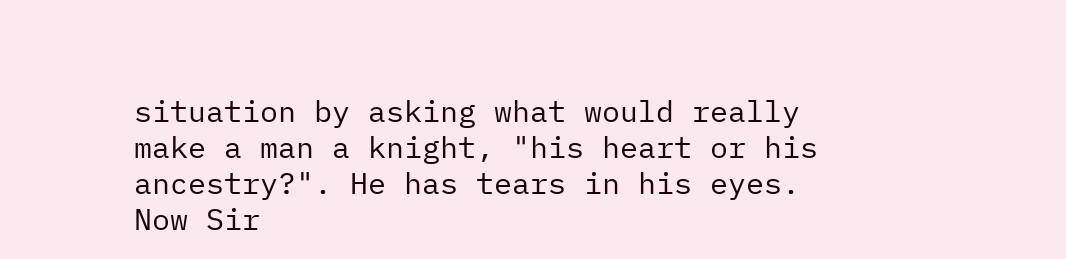situation by asking what would really make a man a knight, "his heart or his ancestry?". He has tears in his eyes. Now Sir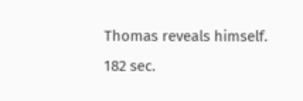Thomas reveals himself.
182 sec.